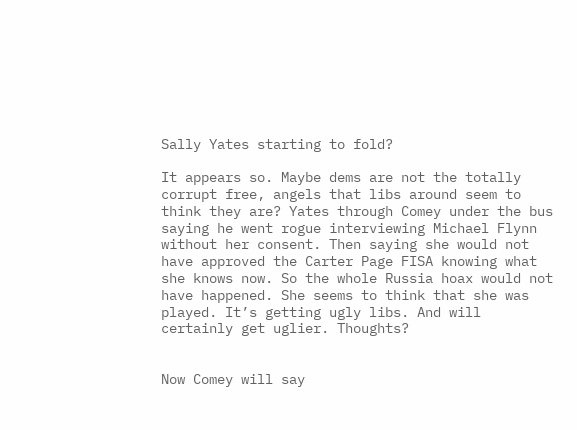Sally Yates starting to fold?

It appears so. Maybe dems are not the totally corrupt free, angels that libs around seem to think they are? Yates through Comey under the bus saying he went rogue interviewing Michael Flynn without her consent. Then saying she would not have approved the Carter Page FISA knowing what she knows now. So the whole Russia hoax would not have happened. She seems to think that she was played. It’s getting ugly libs. And will certainly get uglier. Thoughts?


Now Comey will say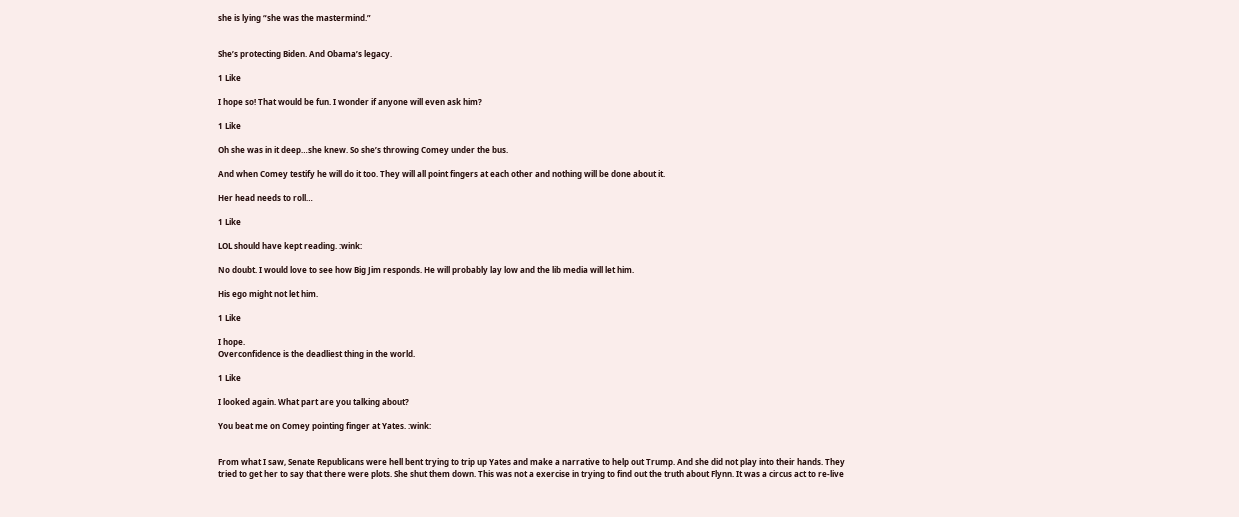she is lying “she was the mastermind.”


She’s protecting Biden. And Obama’s legacy.

1 Like

I hope so! That would be fun. I wonder if anyone will even ask him?

1 Like

Oh she was in it deep…she knew. So she’s throwing Comey under the bus.

And when Comey testify he will do it too. They will all point fingers at each other and nothing will be done about it.

Her head needs to roll…

1 Like

LOL should have kept reading. :wink:

No doubt. I would love to see how Big Jim responds. He will probably lay low and the lib media will let him.

His ego might not let him.

1 Like

I hope.
Overconfidence is the deadliest thing in the world.

1 Like

I looked again. What part are you talking about?

You beat me on Comey pointing finger at Yates. :wink:


From what I saw, Senate Republicans were hell bent trying to trip up Yates and make a narrative to help out Trump. And she did not play into their hands. They tried to get her to say that there were plots. She shut them down. This was not a exercise in trying to find out the truth about Flynn. It was a circus act to re-live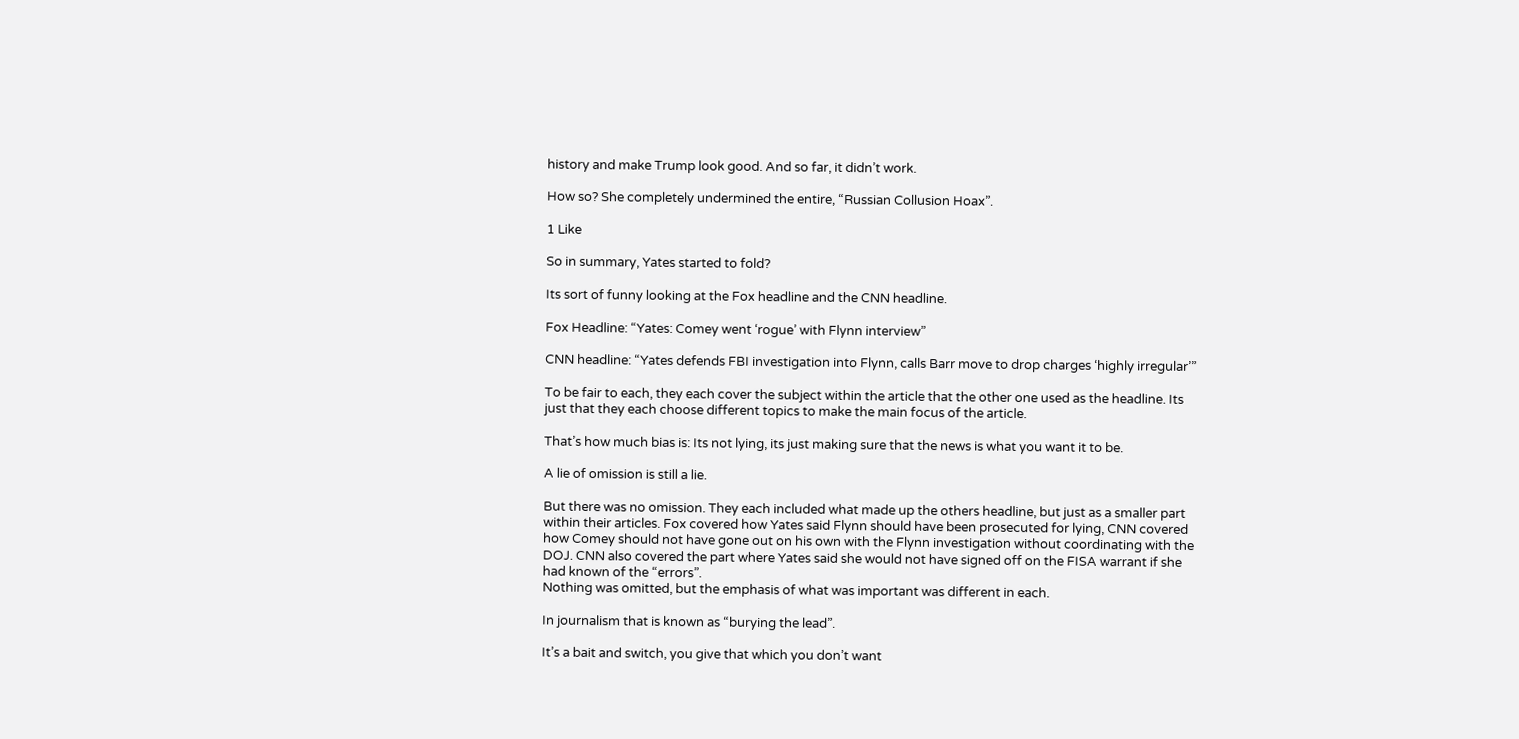history and make Trump look good. And so far, it didn’t work.

How so? She completely undermined the entire, “Russian Collusion Hoax”.

1 Like

So in summary, Yates started to fold?

Its sort of funny looking at the Fox headline and the CNN headline.

Fox Headline: “Yates: Comey went ‘rogue’ with Flynn interview”

CNN headline: “Yates defends FBI investigation into Flynn, calls Barr move to drop charges ‘highly irregular’”

To be fair to each, they each cover the subject within the article that the other one used as the headline. Its just that they each choose different topics to make the main focus of the article.

That’s how much bias is: Its not lying, its just making sure that the news is what you want it to be.

A lie of omission is still a lie.

But there was no omission. They each included what made up the others headline, but just as a smaller part within their articles. Fox covered how Yates said Flynn should have been prosecuted for lying, CNN covered how Comey should not have gone out on his own with the Flynn investigation without coordinating with the DOJ. CNN also covered the part where Yates said she would not have signed off on the FISA warrant if she had known of the “errors”.
Nothing was omitted, but the emphasis of what was important was different in each.

In journalism that is known as “burying the lead”.

It’s a bait and switch, you give that which you don’t want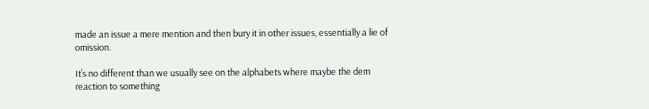made an issue a mere mention and then bury it in other issues, essentially a lie of omission.

It’s no different than we usually see on the alphabets where maybe the dem reaction to something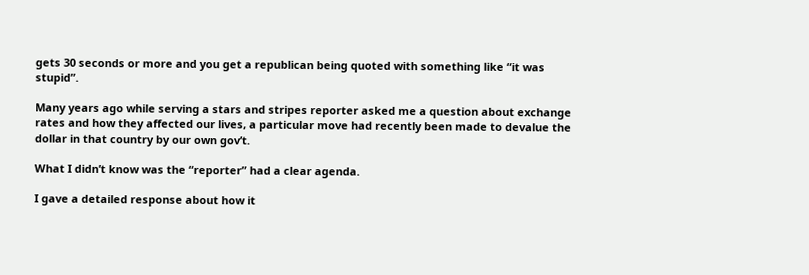gets 30 seconds or more and you get a republican being quoted with something like “it was stupid”.

Many years ago while serving a stars and stripes reporter asked me a question about exchange rates and how they affected our lives, a particular move had recently been made to devalue the dollar in that country by our own gov’t.

What I didn’t know was the “reporter” had a clear agenda.

I gave a detailed response about how it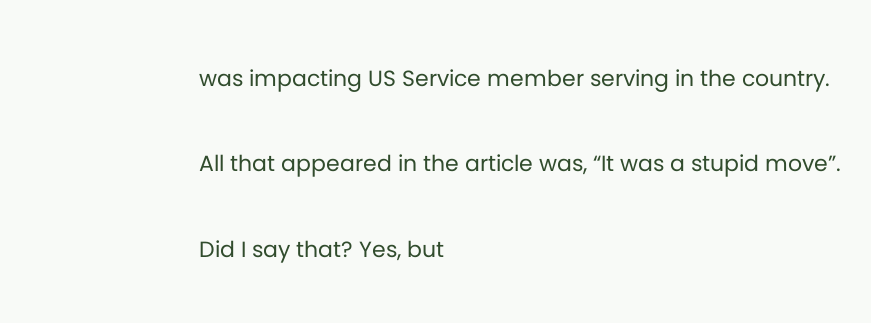was impacting US Service member serving in the country.

All that appeared in the article was, “It was a stupid move”.

Did I say that? Yes, but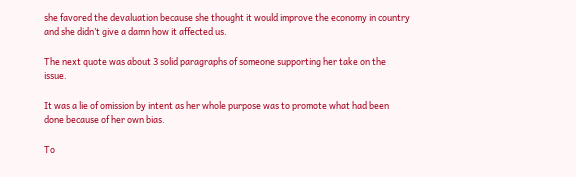she favored the devaluation because she thought it would improve the economy in country and she didn’t give a damn how it affected us.

The next quote was about 3 solid paragraphs of someone supporting her take on the issue.

It was a lie of omission by intent as her whole purpose was to promote what had been done because of her own bias.

To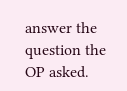answer the question the OP asked.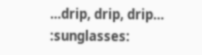…drip, drip, drip… :sunglasses: